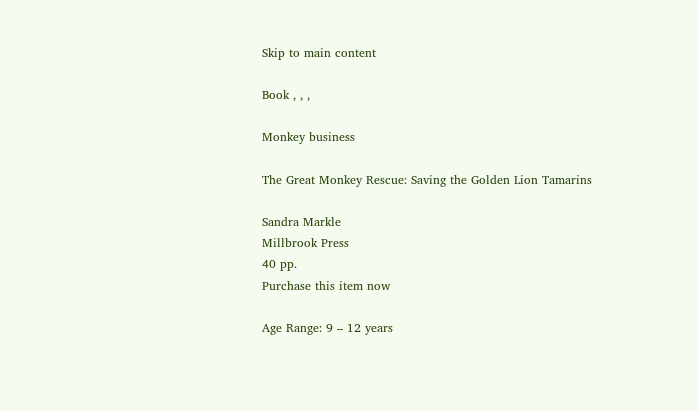Skip to main content

Book , , ,

Monkey business

The Great Monkey Rescue: Saving the Golden Lion Tamarins

Sandra Markle
Millbrook Press
40 pp.
Purchase this item now

Age Range: 9 – 12 years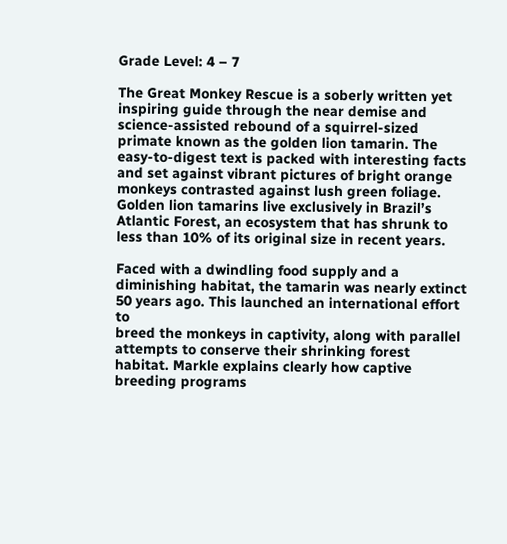Grade Level: 4 – 7

The Great Monkey Rescue is a soberly written yet inspiring guide through the near demise and science-assisted rebound of a squirrel-sized primate known as the golden lion tamarin. The easy-to-digest text is packed with interesting facts and set against vibrant pictures of bright orange
monkeys contrasted against lush green foliage. Golden lion tamarins live exclusively in Brazil’s Atlantic Forest, an ecosystem that has shrunk to less than 10% of its original size in recent years.

Faced with a dwindling food supply and a diminishing habitat, the tamarin was nearly extinct 50 years ago. This launched an international effort to
breed the monkeys in captivity, along with parallel attempts to conserve their shrinking forest habitat. Markle explains clearly how captive breeding programs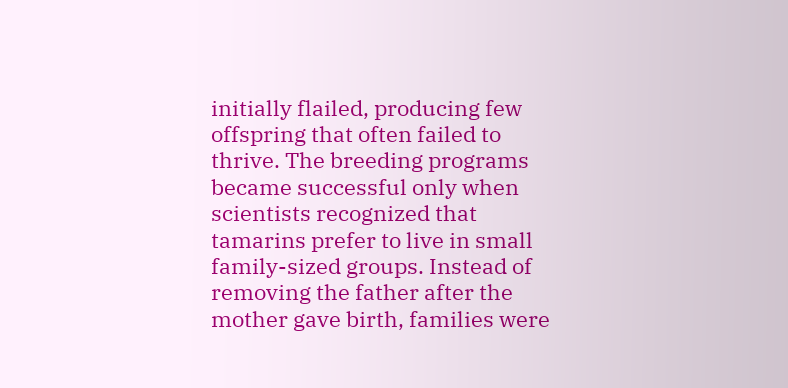initially flailed, producing few offspring that often failed to thrive. The breeding programs became successful only when scientists recognized that tamarins prefer to live in small family-sized groups. Instead of removing the father after the mother gave birth, families were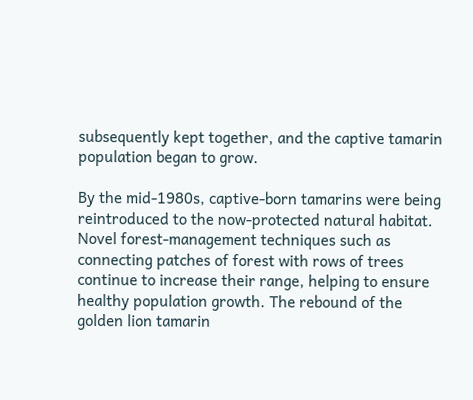subsequently kept together, and the captive tamarin population began to grow.

By the mid-1980s, captive-born tamarins were being reintroduced to the now-protected natural habitat. Novel forest-management techniques such as connecting patches of forest with rows of trees continue to increase their range, helping to ensure healthy population growth. The rebound of the golden lion tamarin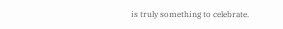is truly something to celebrate.